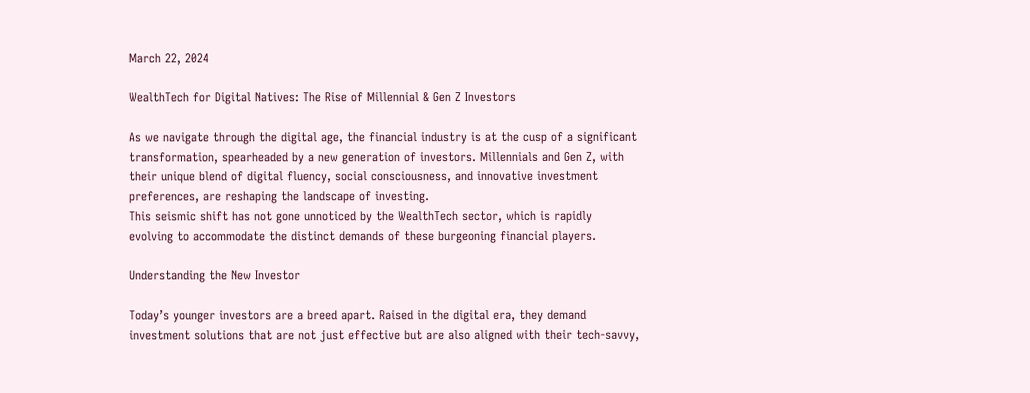March 22, 2024

WealthTech for Digital Natives: The Rise of Millennial & Gen Z Investors

As we navigate through the digital age, the financial industry is at the cusp of a significant transformation, spearheaded by a new generation of investors. Millennials and Gen Z, with their unique blend of digital fluency, social consciousness, and innovative investment preferences, are reshaping the landscape of investing.
This seismic shift has not gone unnoticed by the WealthTech sector, which is rapidly evolving to accommodate the distinct demands of these burgeoning financial players.

Understanding the New Investor

Today’s younger investors are a breed apart. Raised in the digital era, they demand investment solutions that are not just effective but are also aligned with their tech-savvy,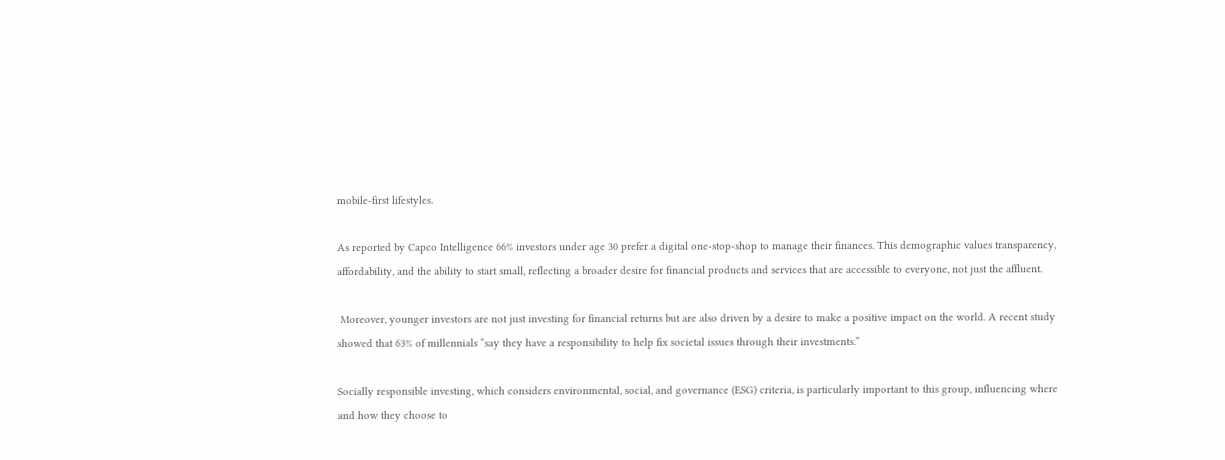mobile-first lifestyles.

As reported by Capco Intelligence 66% investors under age 30 prefer a digital one-stop-shop to manage their finances. This demographic values transparency, affordability, and the ability to start small, reflecting a broader desire for financial products and services that are accessible to everyone, not just the affluent.

 Moreover, younger investors are not just investing for financial returns but are also driven by a desire to make a positive impact on the world. A recent study showed that 63% of millennials “say they have a responsibility to help fix societal issues through their investments.”

Socially responsible investing, which considers environmental, social, and governance (ESG) criteria, is particularly important to this group, influencing where and how they choose to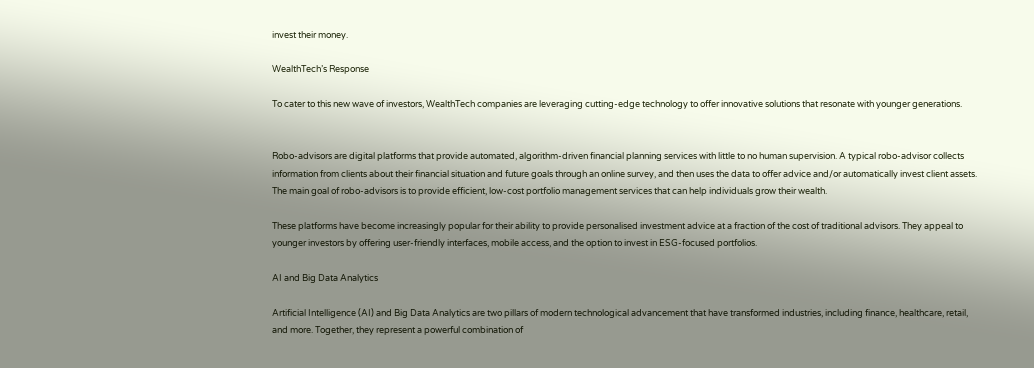invest their money.

WealthTech’s Response

To cater to this new wave of investors, WealthTech companies are leveraging cutting-edge technology to offer innovative solutions that resonate with younger generations.


Robo-advisors are digital platforms that provide automated, algorithm-driven financial planning services with little to no human supervision. A typical robo-advisor collects information from clients about their financial situation and future goals through an online survey, and then uses the data to offer advice and/or automatically invest client assets. The main goal of robo-advisors is to provide efficient, low-cost portfolio management services that can help individuals grow their wealth.

These platforms have become increasingly popular for their ability to provide personalised investment advice at a fraction of the cost of traditional advisors. They appeal to younger investors by offering user-friendly interfaces, mobile access, and the option to invest in ESG-focused portfolios.

AI and Big Data Analytics

Artificial Intelligence (AI) and Big Data Analytics are two pillars of modern technological advancement that have transformed industries, including finance, healthcare, retail, and more. Together, they represent a powerful combination of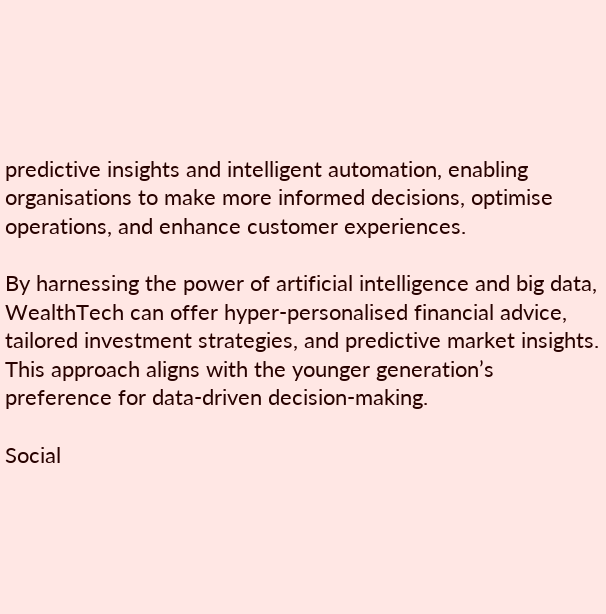predictive insights and intelligent automation, enabling organisations to make more informed decisions, optimise operations, and enhance customer experiences.

By harnessing the power of artificial intelligence and big data, WealthTech can offer hyper-personalised financial advice, tailored investment strategies, and predictive market insights. This approach aligns with the younger generation’s preference for data-driven decision-making.

Social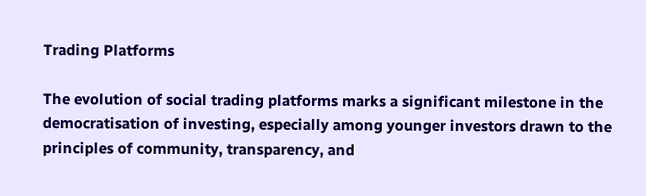Trading Platforms

The evolution of social trading platforms marks a significant milestone in the democratisation of investing, especially among younger investors drawn to the principles of community, transparency, and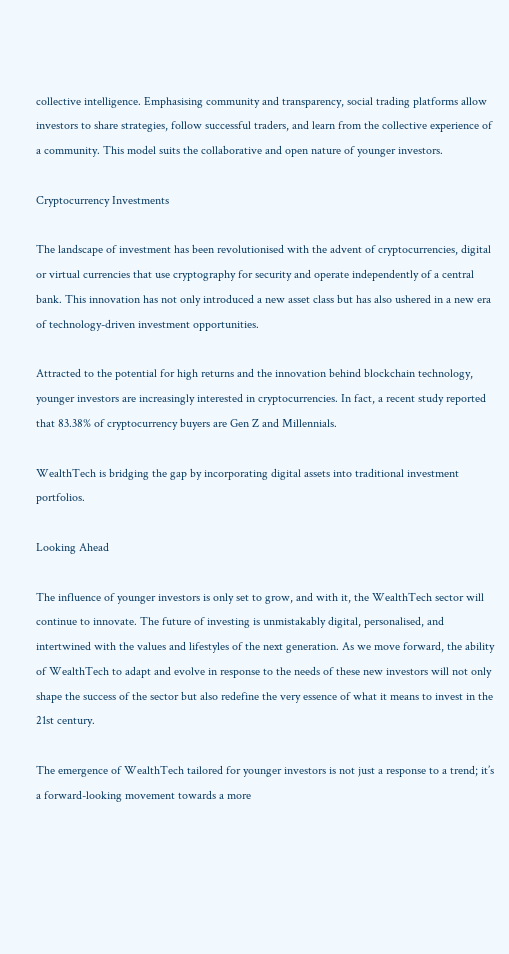collective intelligence. Emphasising community and transparency, social trading platforms allow investors to share strategies, follow successful traders, and learn from the collective experience of a community. This model suits the collaborative and open nature of younger investors.

Cryptocurrency Investments

The landscape of investment has been revolutionised with the advent of cryptocurrencies, digital or virtual currencies that use cryptography for security and operate independently of a central bank. This innovation has not only introduced a new asset class but has also ushered in a new era of technology-driven investment opportunities.

Attracted to the potential for high returns and the innovation behind blockchain technology, younger investors are increasingly interested in cryptocurrencies. In fact, a recent study reported that 83.38% of cryptocurrency buyers are Gen Z and Millennials.

WealthTech is bridging the gap by incorporating digital assets into traditional investment portfolios.

Looking Ahead

The influence of younger investors is only set to grow, and with it, the WealthTech sector will continue to innovate. The future of investing is unmistakably digital, personalised, and intertwined with the values and lifestyles of the next generation. As we move forward, the ability of WealthTech to adapt and evolve in response to the needs of these new investors will not only shape the success of the sector but also redefine the very essence of what it means to invest in the 21st century.

The emergence of WealthTech tailored for younger investors is not just a response to a trend; it’s a forward-looking movement towards a more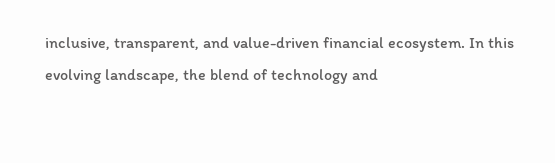inclusive, transparent, and value-driven financial ecosystem. In this evolving landscape, the blend of technology and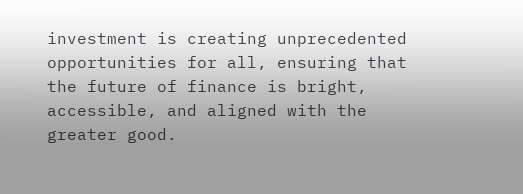investment is creating unprecedented opportunities for all, ensuring that the future of finance is bright, accessible, and aligned with the greater good.